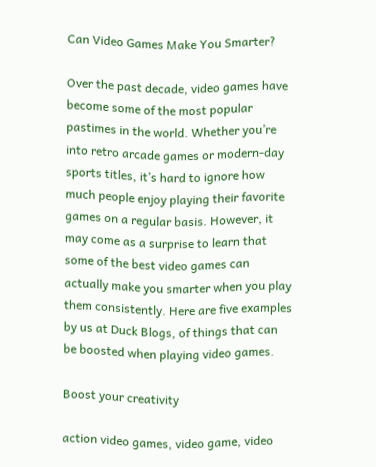Can Video Games Make You Smarter?

Over the past decade, video games have become some of the most popular pastimes in the world. Whether you’re into retro arcade games or modern-day sports titles, it’s hard to ignore how much people enjoy playing their favorite games on a regular basis. However, it may come as a surprise to learn that some of the best video games can actually make you smarter when you play them consistently. Here are five examples by us at Duck Blogs, of things that can be boosted when playing video games.

Boost your creativity

action video games, video game, video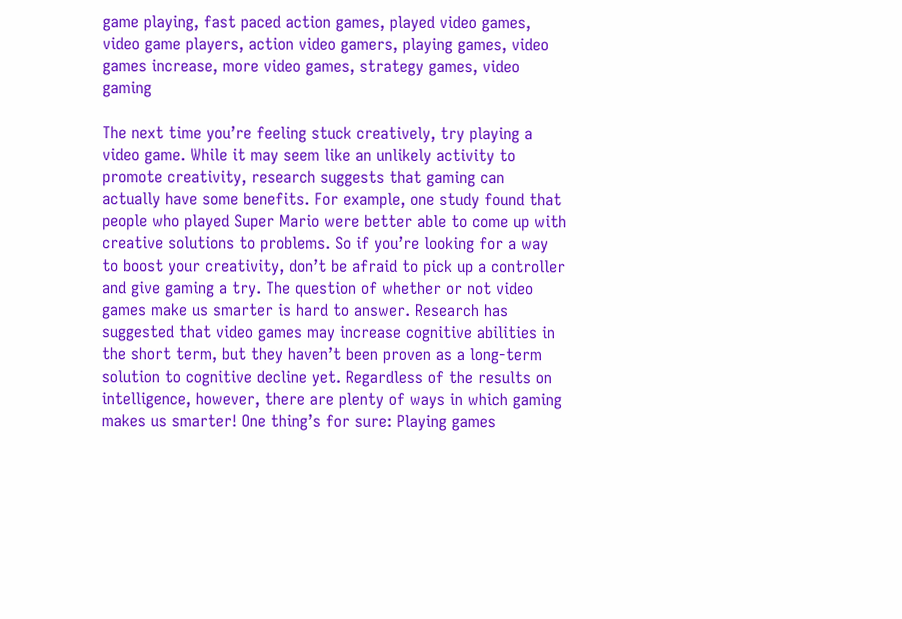game playing, fast paced action games, played video games, video game players, action video gamers, playing games, video games increase, more video games, strategy games, video gaming

The next time you’re feeling stuck creatively, try playing a video game. While it may seem like an unlikely activity to promote creativity, research suggests that gaming can actually have some benefits. For example, one study found that people who played Super Mario were better able to come up with creative solutions to problems. So if you’re looking for a way to boost your creativity, don’t be afraid to pick up a controller and give gaming a try. The question of whether or not video games make us smarter is hard to answer. Research has suggested that video games may increase cognitive abilities in the short term, but they haven’t been proven as a long-term solution to cognitive decline yet. Regardless of the results on intelligence, however, there are plenty of ways in which gaming makes us smarter! One thing’s for sure: Playing games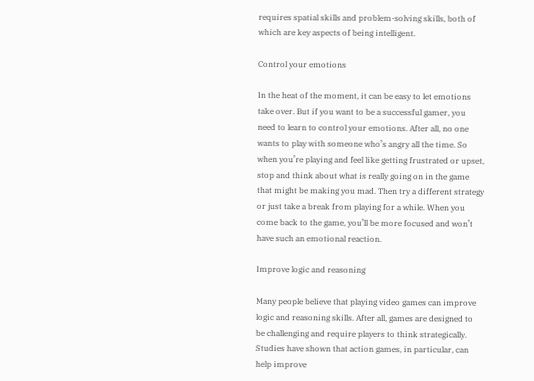requires spatial skills and problem-solving skills, both of which are key aspects of being intelligent.

Control your emotions

In the heat of the moment, it can be easy to let emotions take over. But if you want to be a successful gamer, you need to learn to control your emotions. After all, no one wants to play with someone who’s angry all the time. So when you’re playing and feel like getting frustrated or upset, stop and think about what is really going on in the game that might be making you mad. Then try a different strategy or just take a break from playing for a while. When you come back to the game, you’ll be more focused and won’t have such an emotional reaction.

Improve logic and reasoning

Many people believe that playing video games can improve logic and reasoning skills. After all, games are designed to be challenging and require players to think strategically. Studies have shown that action games, in particular, can help improve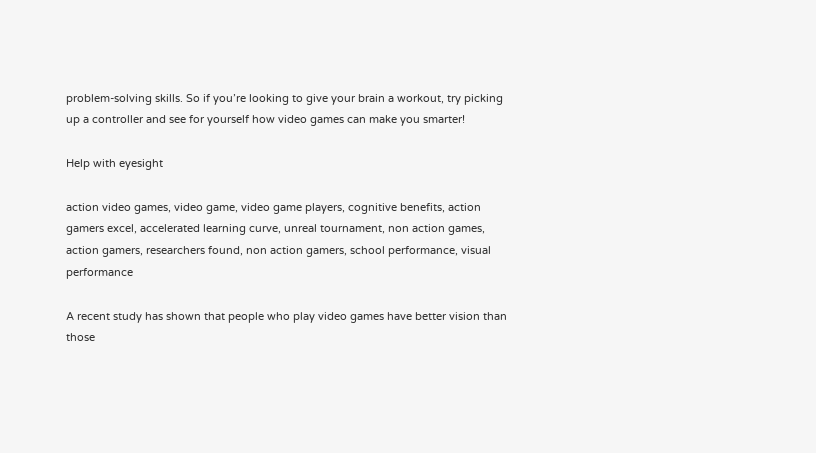problem-solving skills. So if you’re looking to give your brain a workout, try picking up a controller and see for yourself how video games can make you smarter!

Help with eyesight

action video games, video game, video game players, cognitive benefits, action gamers excel, accelerated learning curve, unreal tournament, non action games, action gamers, researchers found, non action gamers, school performance, visual performance

A recent study has shown that people who play video games have better vision than those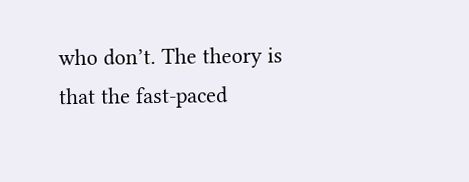who don’t. The theory is that the fast-paced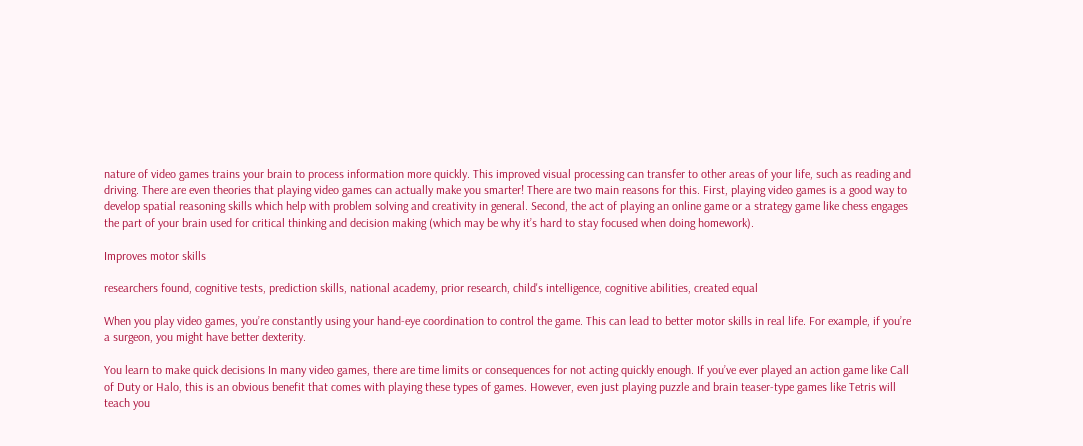nature of video games trains your brain to process information more quickly. This improved visual processing can transfer to other areas of your life, such as reading and driving. There are even theories that playing video games can actually make you smarter! There are two main reasons for this. First, playing video games is a good way to develop spatial reasoning skills which help with problem solving and creativity in general. Second, the act of playing an online game or a strategy game like chess engages the part of your brain used for critical thinking and decision making (which may be why it’s hard to stay focused when doing homework).

Improves motor skills

researchers found, cognitive tests, prediction skills, national academy, prior research, child's intelligence, cognitive abilities, created equal

When you play video games, you’re constantly using your hand-eye coordination to control the game. This can lead to better motor skills in real life. For example, if you’re a surgeon, you might have better dexterity.

You learn to make quick decisions In many video games, there are time limits or consequences for not acting quickly enough. If you’ve ever played an action game like Call of Duty or Halo, this is an obvious benefit that comes with playing these types of games. However, even just playing puzzle and brain teaser-type games like Tetris will teach you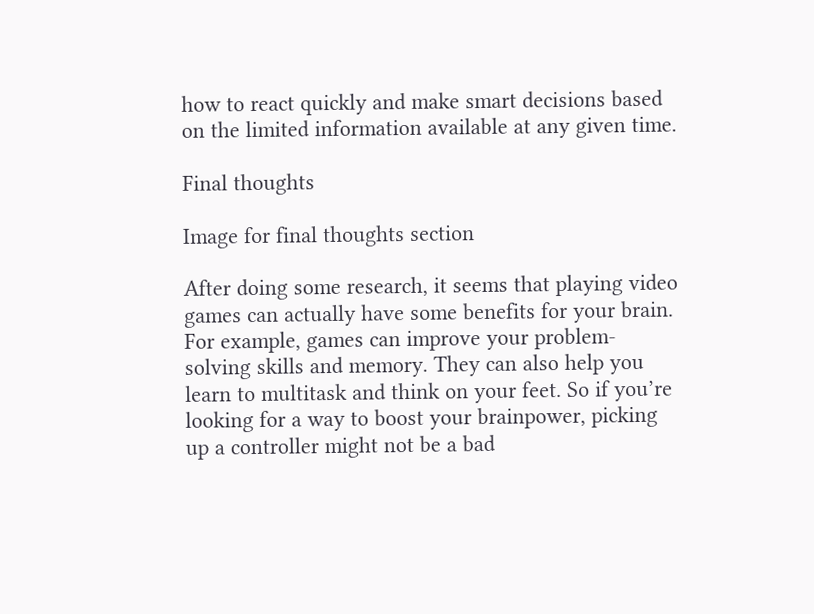how to react quickly and make smart decisions based on the limited information available at any given time.

Final thoughts

Image for final thoughts section

After doing some research, it seems that playing video games can actually have some benefits for your brain. For example, games can improve your problem-solving skills and memory. They can also help you learn to multitask and think on your feet. So if you’re looking for a way to boost your brainpower, picking up a controller might not be a bad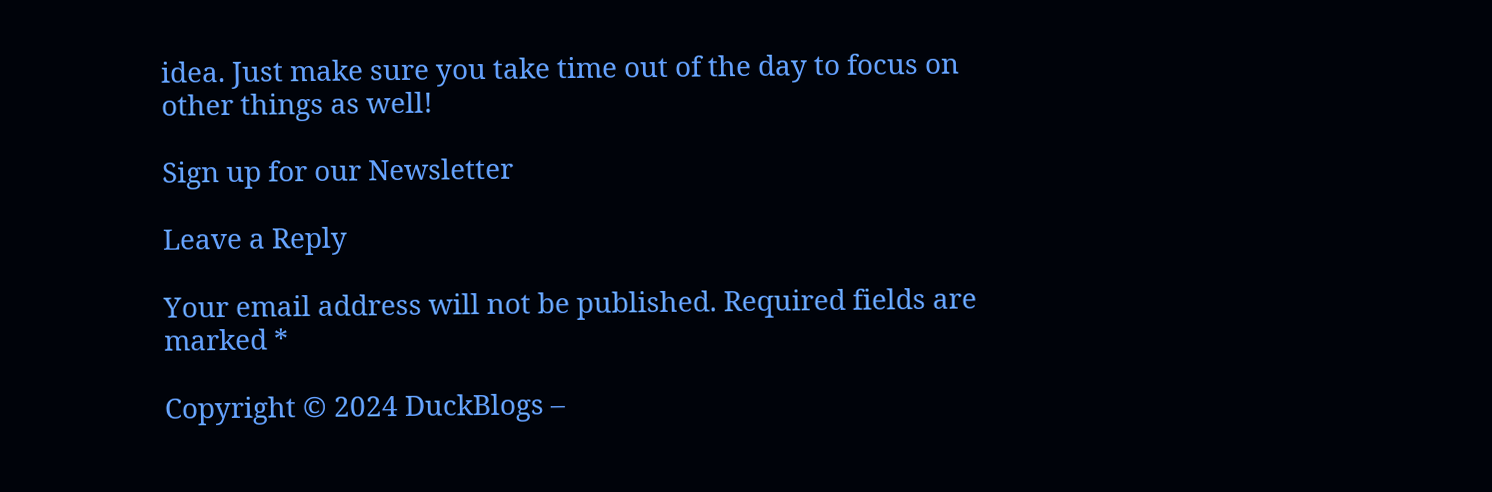idea. Just make sure you take time out of the day to focus on other things as well!

Sign up for our Newsletter

Leave a Reply

Your email address will not be published. Required fields are marked *

Copyright © 2024 DuckBlogs –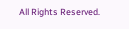All Rights Reserved.